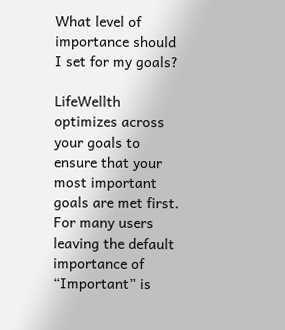What level of importance should I set for my goals?

LifeWellth optimizes across your goals to ensure that your most important goals are met first. For many users leaving the default importance of “Important” is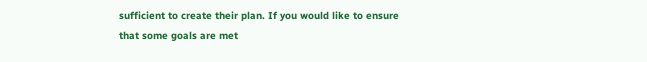sufficient to create their plan. If you would like to ensure that some goals are met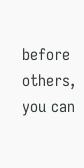before others, you can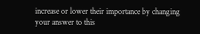increase or lower their importance by changing your answer to this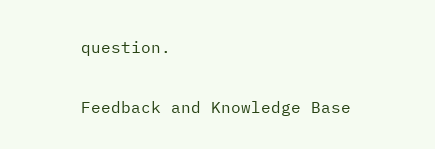question.

Feedback and Knowledge Base